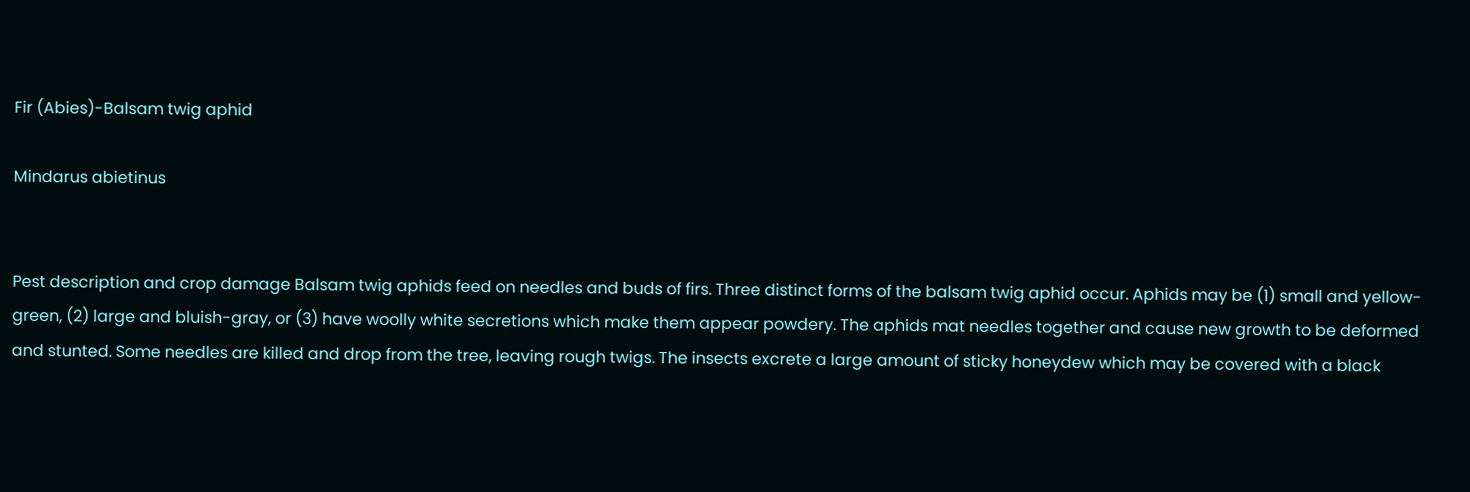Fir (Abies)-Balsam twig aphid

Mindarus abietinus


Pest description and crop damage Balsam twig aphids feed on needles and buds of firs. Three distinct forms of the balsam twig aphid occur. Aphids may be (1) small and yellow-green, (2) large and bluish-gray, or (3) have woolly white secretions which make them appear powdery. The aphids mat needles together and cause new growth to be deformed and stunted. Some needles are killed and drop from the tree, leaving rough twigs. The insects excrete a large amount of sticky honeydew which may be covered with a black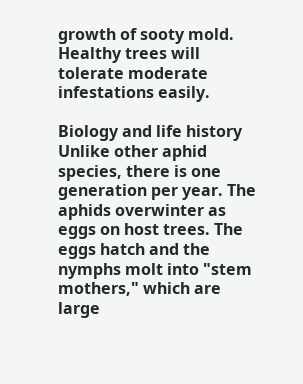growth of sooty mold. Healthy trees will tolerate moderate infestations easily.

Biology and life history Unlike other aphid species, there is one generation per year. The aphids overwinter as eggs on host trees. The eggs hatch and the nymphs molt into "stem mothers," which are large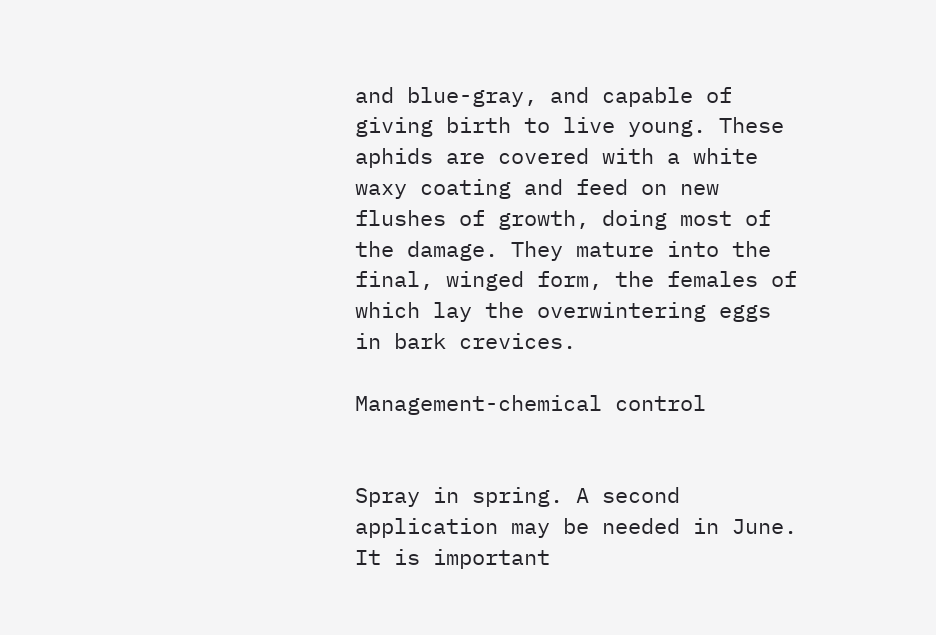and blue-gray, and capable of giving birth to live young. These aphids are covered with a white waxy coating and feed on new flushes of growth, doing most of the damage. They mature into the final, winged form, the females of which lay the overwintering eggs in bark crevices.

Management-chemical control


Spray in spring. A second application may be needed in June. It is important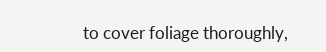to cover foliage thoroughly,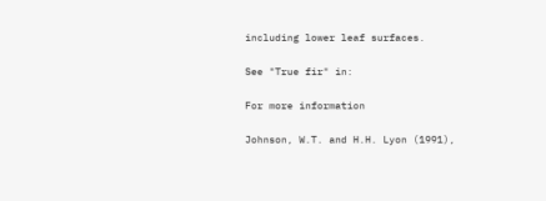including lower leaf surfaces.

See "True fir" in:

For more information

Johnson, W.T. and H.H. Lyon (1991),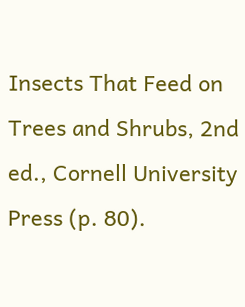Insects That Feed on Trees and Shrubs, 2nd ed., Cornell University Press (p. 80).